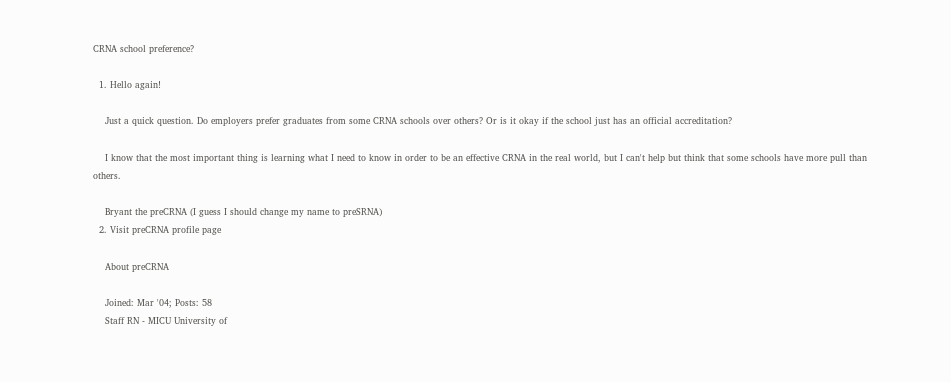CRNA school preference?

  1. Hello again!

    Just a quick question. Do employers prefer graduates from some CRNA schools over others? Or is it okay if the school just has an official accreditation?

    I know that the most important thing is learning what I need to know in order to be an effective CRNA in the real world, but I can't help but think that some schools have more pull than others.

    Bryant the preCRNA (I guess I should change my name to preSRNA)
  2. Visit preCRNA profile page

    About preCRNA

    Joined: Mar '04; Posts: 58
    Staff RN - MICU University of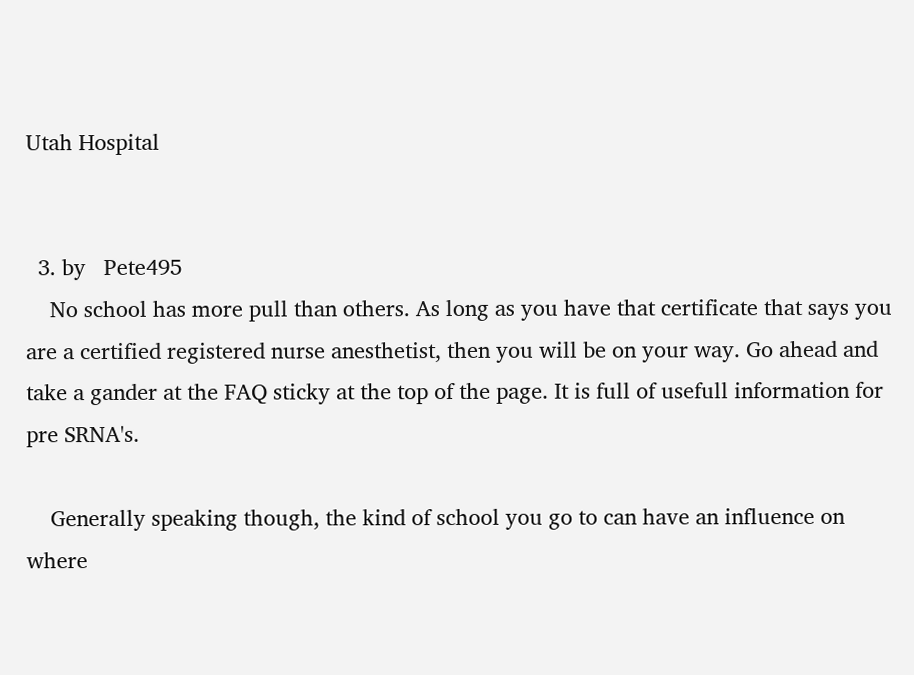Utah Hospital


  3. by   Pete495
    No school has more pull than others. As long as you have that certificate that says you are a certified registered nurse anesthetist, then you will be on your way. Go ahead and take a gander at the FAQ sticky at the top of the page. It is full of usefull information for pre SRNA's.

    Generally speaking though, the kind of school you go to can have an influence on where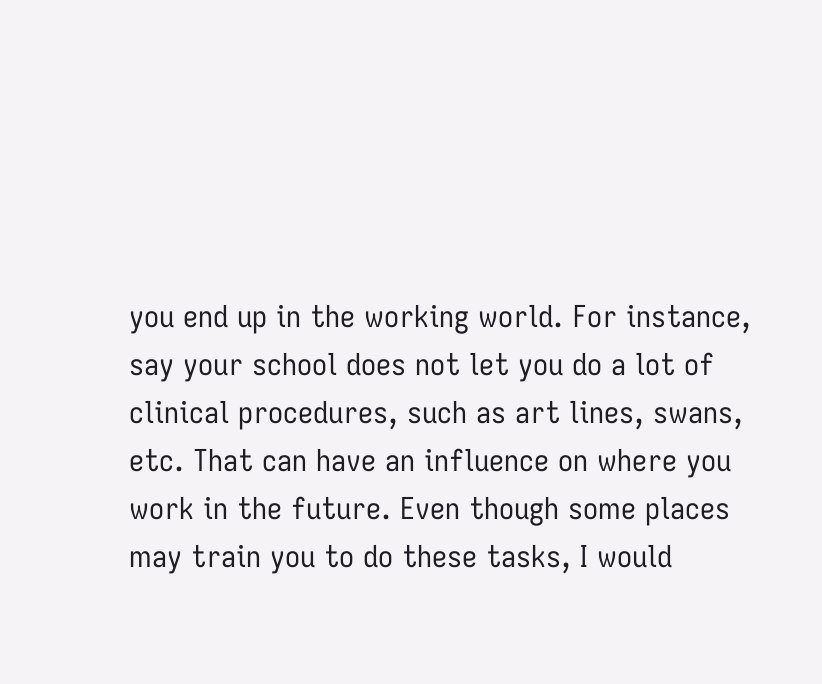you end up in the working world. For instance, say your school does not let you do a lot of clinical procedures, such as art lines, swans, etc. That can have an influence on where you work in the future. Even though some places may train you to do these tasks, I would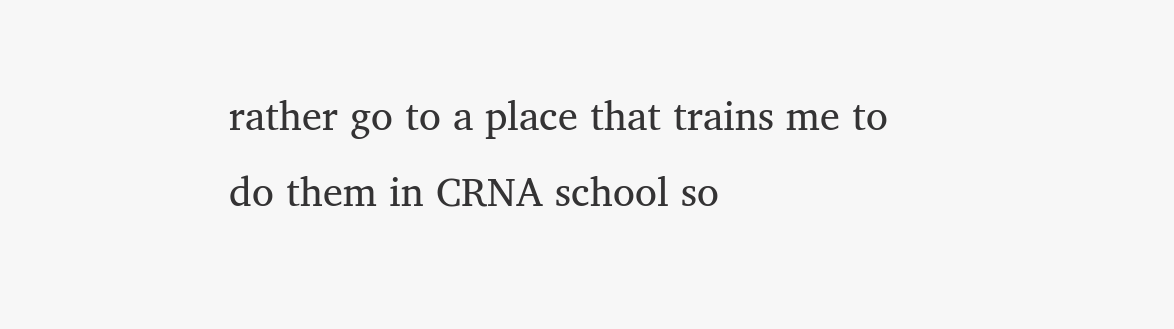rather go to a place that trains me to do them in CRNA school so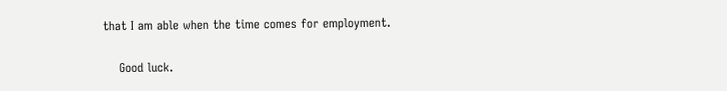that I am able when the time comes for employment.

    Good luck.